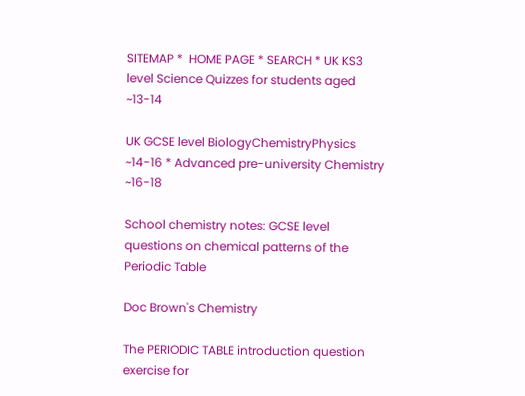SITEMAP *  HOME PAGE * SEARCH * UK KS3 level Science Quizzes for students aged ~13-14

UK GCSE level BiologyChemistryPhysics ~14-16 * Advanced pre-university Chemistry ~16-18

School chemistry notes: GCSE level questions on chemical patterns of the Periodic Table

Doc Brown's Chemistry

The PERIODIC TABLE introduction question exercise for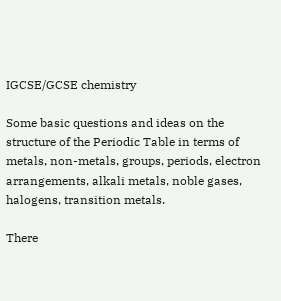IGCSE/GCSE chemistry

Some basic questions and ideas on the structure of the Periodic Table in terms of metals, non-metals, groups, periods, electron arrangements, alkali metals, noble gases, halogens, transition metals.

There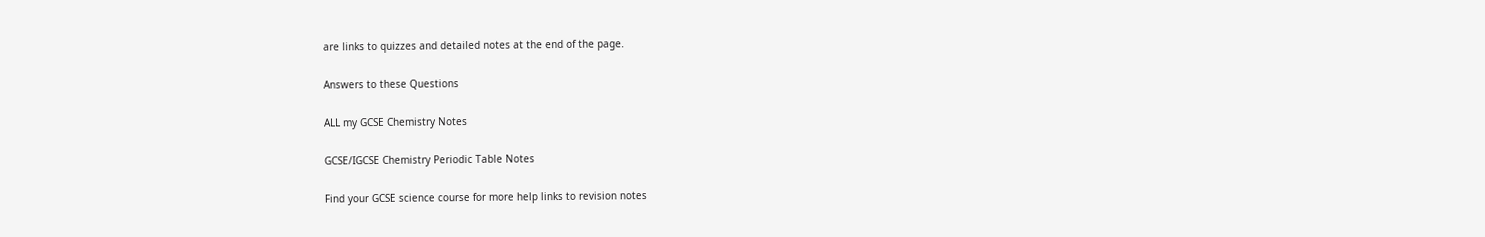are links to quizzes and detailed notes at the end of the page.

Answers to these Questions

ALL my GCSE Chemistry Notes

GCSE/IGCSE Chemistry Periodic Table Notes

Find your GCSE science course for more help links to revision notes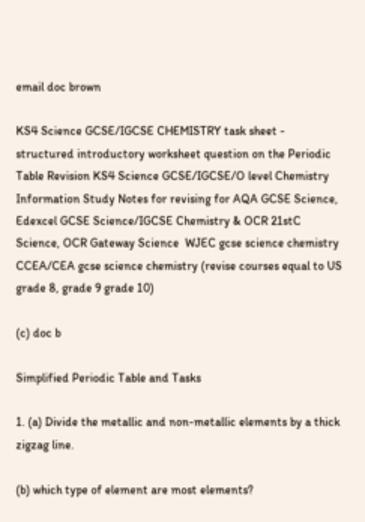email doc brown

KS4 Science GCSE/IGCSE CHEMISTRY task sheet - structured introductory worksheet question on the Periodic Table Revision KS4 Science GCSE/IGCSE/O level Chemistry Information Study Notes for revising for AQA GCSE Science, Edexcel GCSE Science/IGCSE Chemistry & OCR 21stC Science, OCR Gateway Science  WJEC gcse science chemistry CCEA/CEA gcse science chemistry (revise courses equal to US grade 8, grade 9 grade 10)

(c) doc b

Simplified Periodic Table and Tasks

1. (a) Divide the metallic and non-metallic elements by a thick zigzag line.

(b) which type of element are most elements?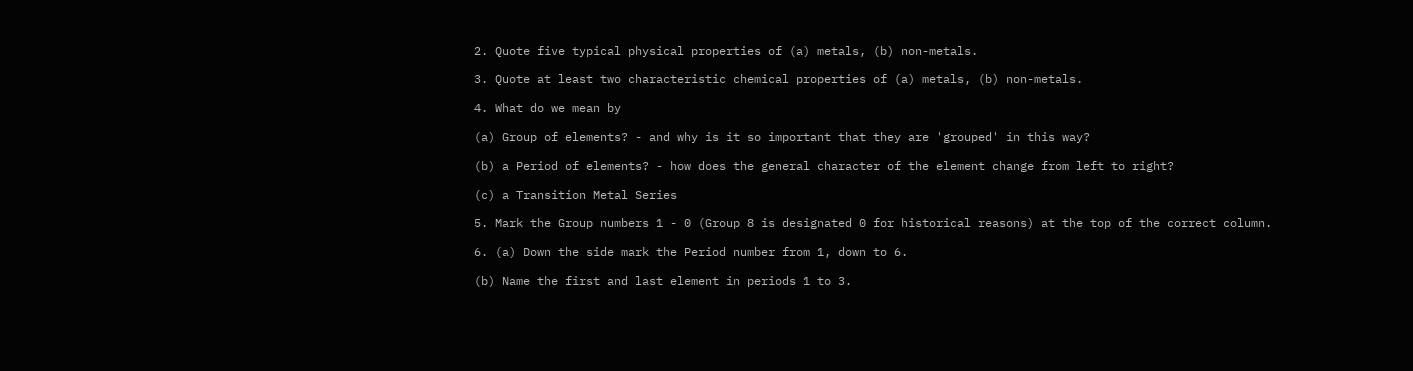2. Quote five typical physical properties of (a) metals, (b) non-metals.

3. Quote at least two characteristic chemical properties of (a) metals, (b) non-metals.

4. What do we mean by

(a) Group of elements? - and why is it so important that they are 'grouped' in this way?

(b) a Period of elements? - how does the general character of the element change from left to right?

(c) a Transition Metal Series

5. Mark the Group numbers 1 - 0 (Group 8 is designated 0 for historical reasons) at the top of the correct column.

6. (a) Down the side mark the Period number from 1, down to 6.

(b) Name the first and last element in periods 1 to 3.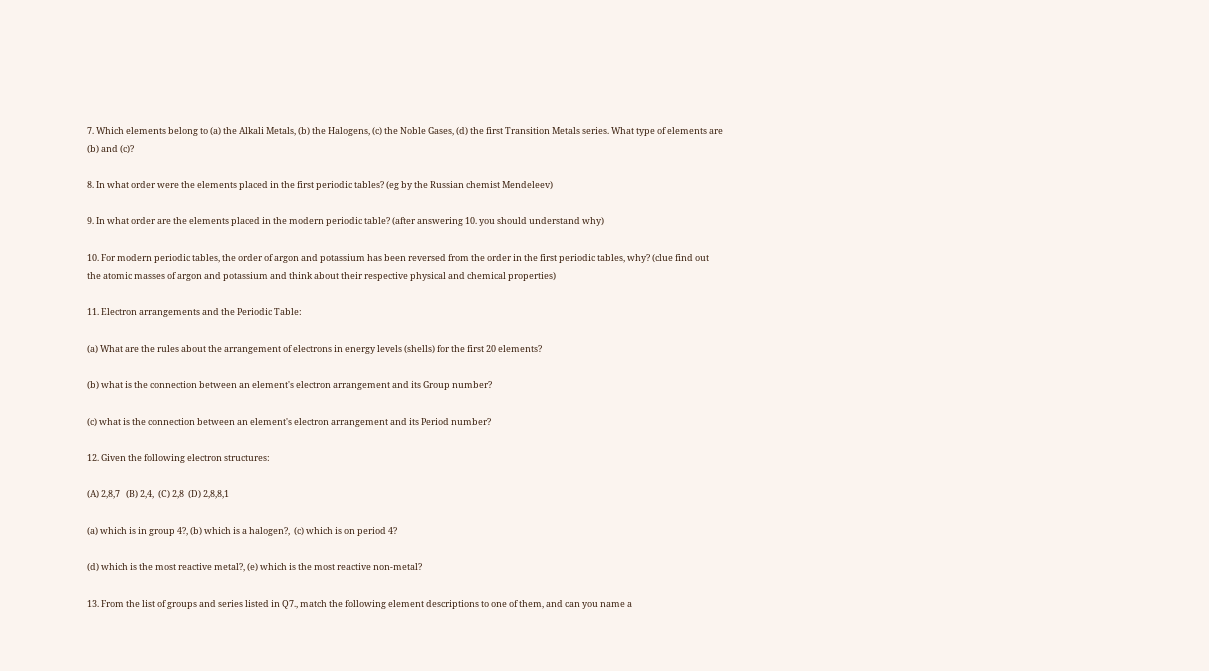7. Which elements belong to (a) the Alkali Metals, (b) the Halogens, (c) the Noble Gases, (d) the first Transition Metals series. What type of elements are (b) and (c)?

8. In what order were the elements placed in the first periodic tables? (eg by the Russian chemist Mendeleev)

9. In what order are the elements placed in the modern periodic table? (after answering 10. you should understand why)

10. For modern periodic tables, the order of argon and potassium has been reversed from the order in the first periodic tables, why? (clue find out the atomic masses of argon and potassium and think about their respective physical and chemical properties)

11. Electron arrangements and the Periodic Table:

(a) What are the rules about the arrangement of electrons in energy levels (shells) for the first 20 elements?

(b) what is the connection between an element's electron arrangement and its Group number?

(c) what is the connection between an element's electron arrangement and its Period number?

12. Given the following electron structures:

(A) 2,8,7   (B) 2,4,  (C) 2,8  (D) 2,8,8,1

(a) which is in group 4?, (b) which is a halogen?,  (c) which is on period 4?

(d) which is the most reactive metal?, (e) which is the most reactive non-metal?

13. From the list of groups and series listed in Q7., match the following element descriptions to one of them, and can you name a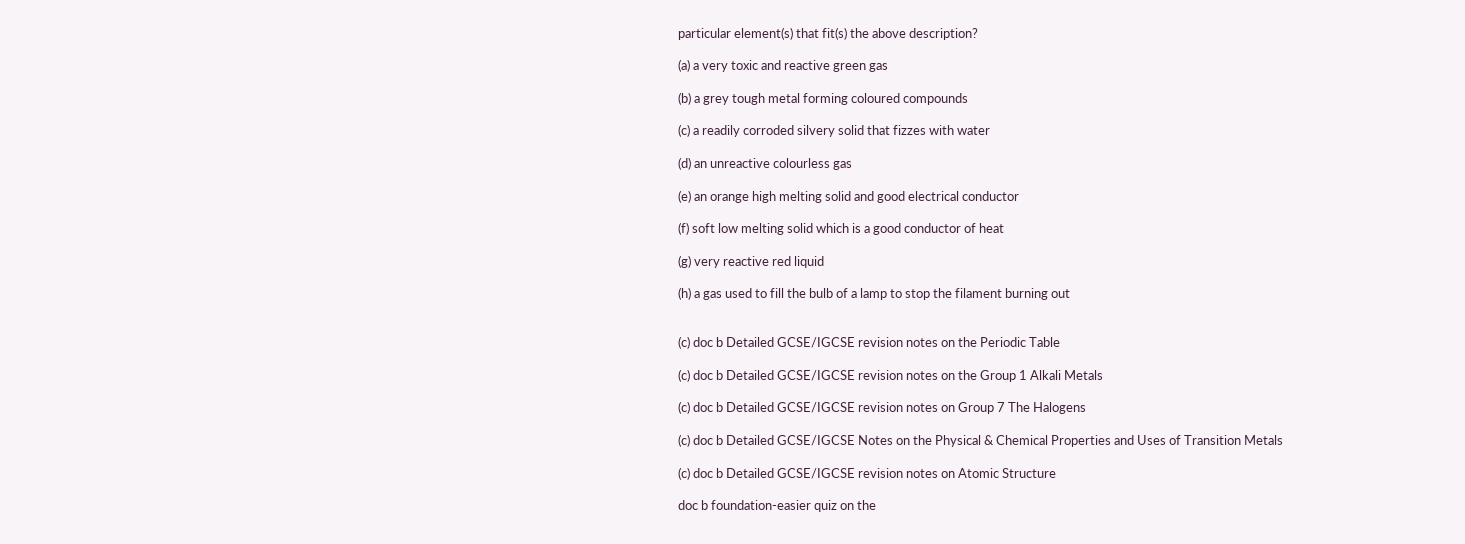particular element(s) that fit(s) the above description?

(a) a very toxic and reactive green gas

(b) a grey tough metal forming coloured compounds

(c) a readily corroded silvery solid that fizzes with water

(d) an unreactive colourless gas

(e) an orange high melting solid and good electrical conductor

(f) soft low melting solid which is a good conductor of heat

(g) very reactive red liquid

(h) a gas used to fill the bulb of a lamp to stop the filament burning out


(c) doc b Detailed GCSE/IGCSE revision notes on the Periodic Table

(c) doc b Detailed GCSE/IGCSE revision notes on the Group 1 Alkali Metals

(c) doc b Detailed GCSE/IGCSE revision notes on Group 7 The Halogens

(c) doc b Detailed GCSE/IGCSE Notes on the Physical & Chemical Properties and Uses of Transition Metals

(c) doc b Detailed GCSE/IGCSE revision notes on Atomic Structure

doc b foundation-easier quiz on the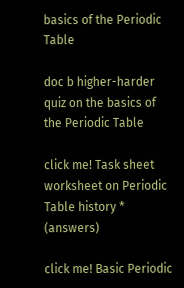basics of the Periodic Table

doc b higher-harder quiz on the basics of the Periodic Table

click me! Task sheet worksheet on Periodic Table history * (answers)

click me! Basic Periodic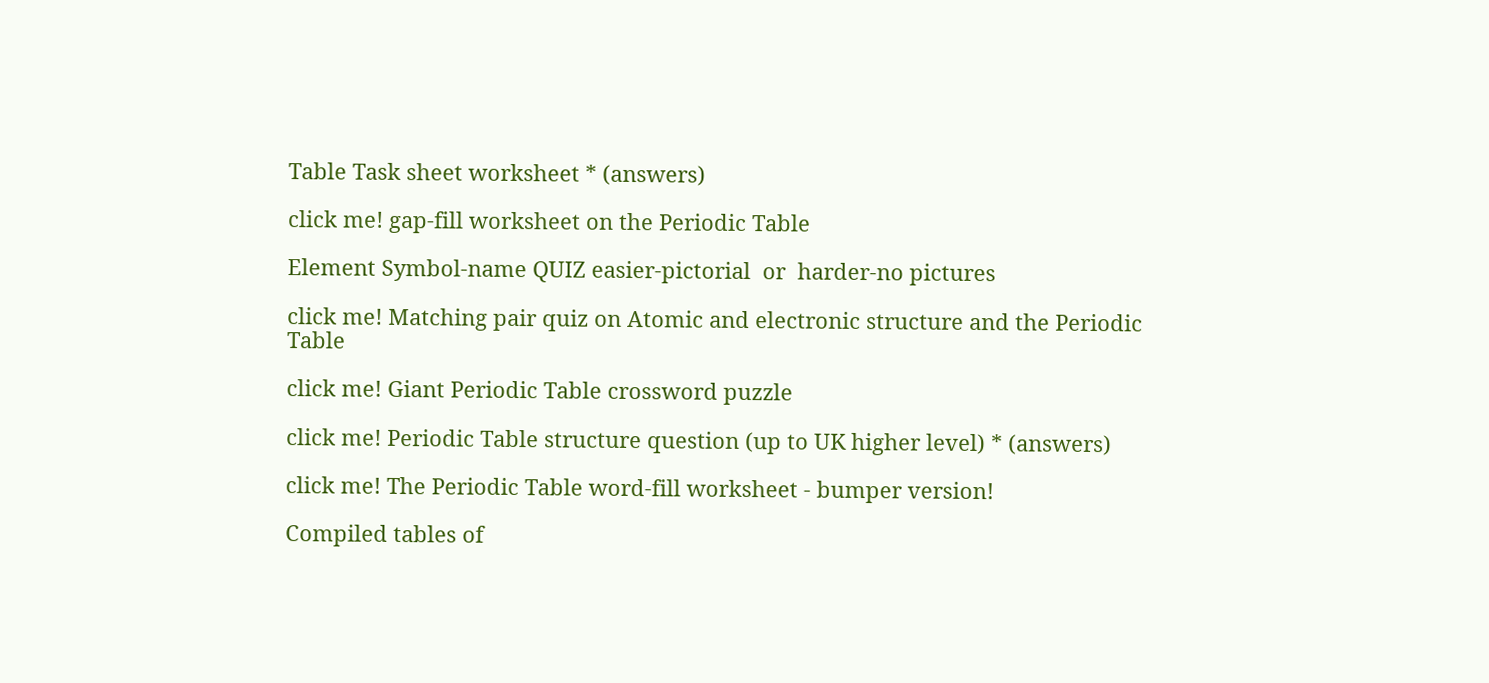Table Task sheet worksheet * (answers)

click me! gap-fill worksheet on the Periodic Table

Element Symbol-name QUIZ easier-pictorial  or  harder-no pictures

click me! Matching pair quiz on Atomic and electronic structure and the Periodic Table

click me! Giant Periodic Table crossword puzzle

click me! Periodic Table structure question (up to UK higher level) * (answers)

click me! The Periodic Table word-fill worksheet - bumper version!

Compiled tables of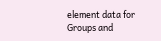element data for Groups and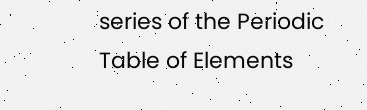series of the Periodic Table of Elements